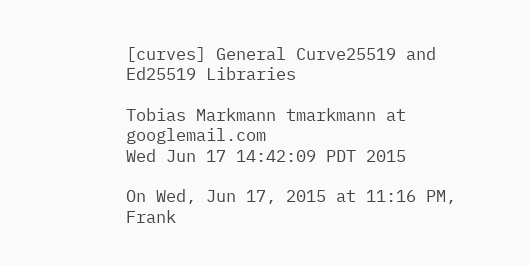[curves] General Curve25519 and Ed25519 Libraries

Tobias Markmann tmarkmann at googlemail.com
Wed Jun 17 14:42:09 PDT 2015

On Wed, Jun 17, 2015 at 11:16 PM, Frank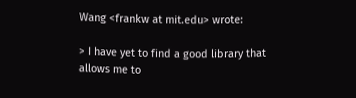Wang <frankw at mit.edu> wrote:

> I have yet to find a good library that allows me to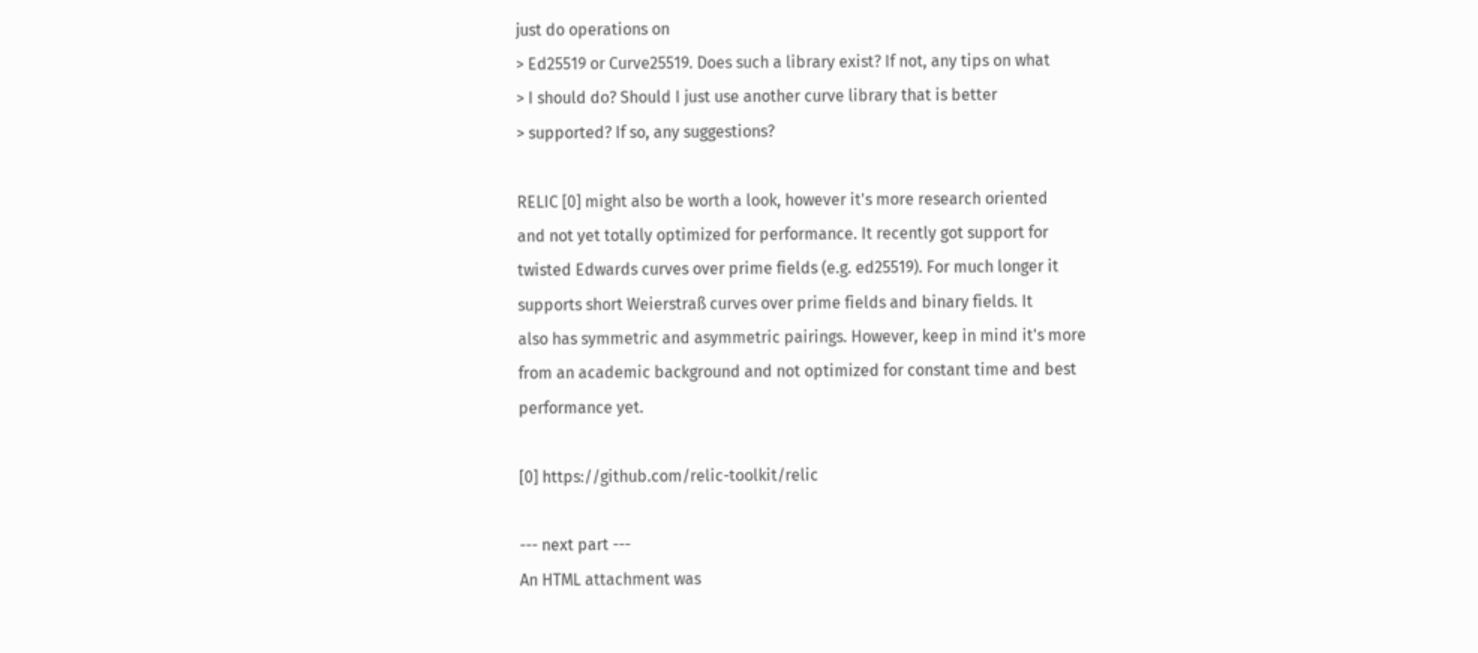just do operations on
> Ed25519 or Curve25519. Does such a library exist? If not, any tips on what
> I should do? Should I just use another curve library that is better
> supported? If so, any suggestions?

RELIC [0] might also be worth a look, however it's more research oriented
and not yet totally optimized for performance. It recently got support for
twisted Edwards curves over prime fields (e.g. ed25519). For much longer it
supports short Weierstraß curves over prime fields and binary fields. It
also has symmetric and asymmetric pairings. However, keep in mind it's more
from an academic background and not optimized for constant time and best
performance yet.

[0] https://github.com/relic-toolkit/relic

--- next part ---
An HTML attachment was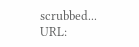scrubbed...
URL: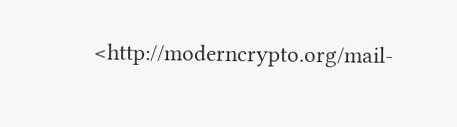<http://moderncrypto.org/mail-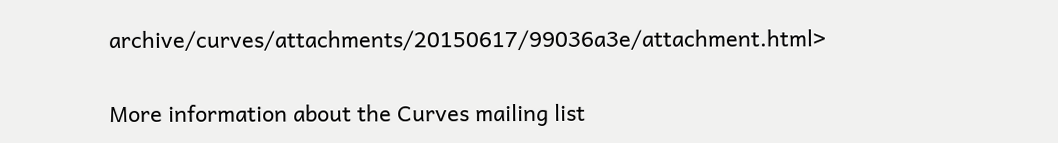archive/curves/attachments/20150617/99036a3e/attachment.html>

More information about the Curves mailing list